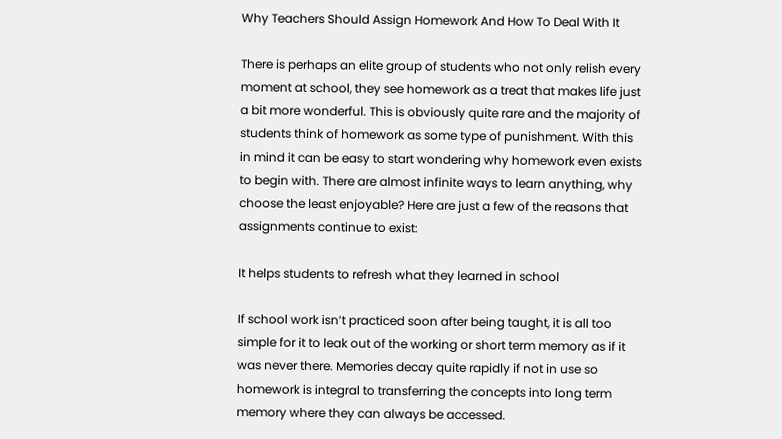Why Teachers Should Assign Homework And How To Deal With It

There is perhaps an elite group of students who not only relish every moment at school, they see homework as a treat that makes life just a bit more wonderful. This is obviously quite rare and the majority of students think of homework as some type of punishment. With this in mind it can be easy to start wondering why homework even exists to begin with. There are almost infinite ways to learn anything, why choose the least enjoyable? Here are just a few of the reasons that assignments continue to exist:

It helps students to refresh what they learned in school

If school work isn’t practiced soon after being taught, it is all too simple for it to leak out of the working or short term memory as if it was never there. Memories decay quite rapidly if not in use so homework is integral to transferring the concepts into long term memory where they can always be accessed.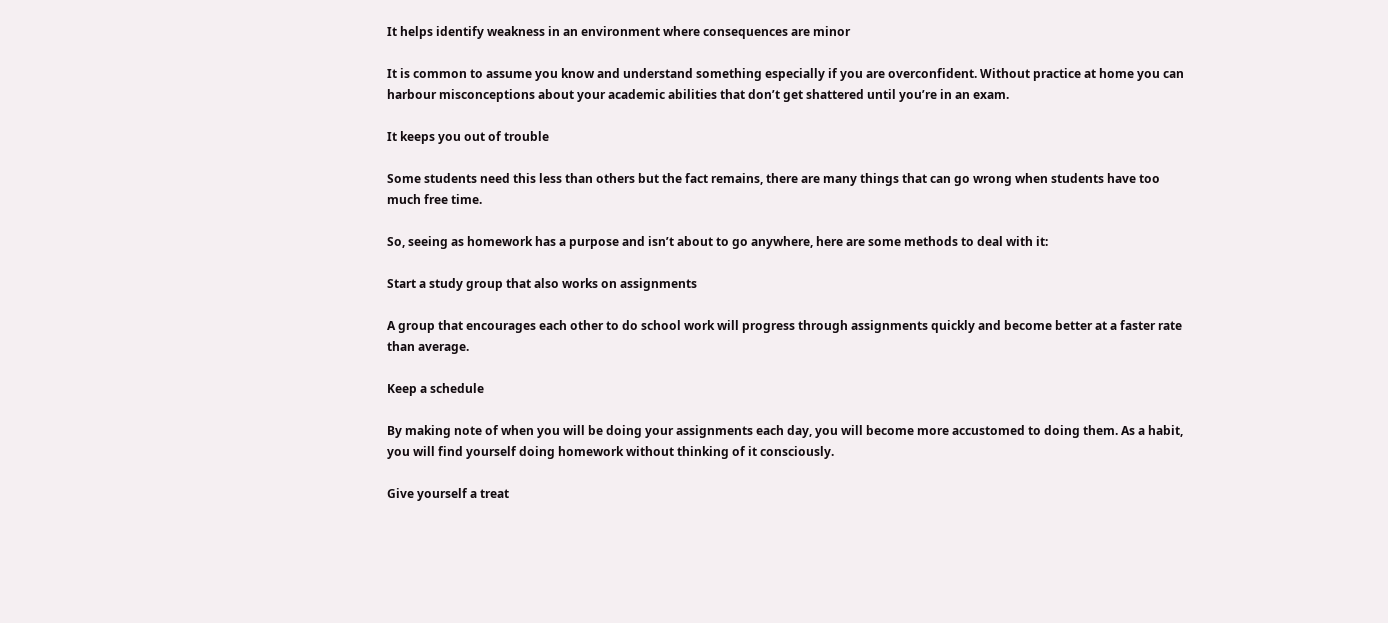It helps identify weakness in an environment where consequences are minor

It is common to assume you know and understand something especially if you are overconfident. Without practice at home you can harbour misconceptions about your academic abilities that don’t get shattered until you’re in an exam.

It keeps you out of trouble

Some students need this less than others but the fact remains, there are many things that can go wrong when students have too much free time.

So, seeing as homework has a purpose and isn’t about to go anywhere, here are some methods to deal with it:

Start a study group that also works on assignments

A group that encourages each other to do school work will progress through assignments quickly and become better at a faster rate than average.

Keep a schedule

By making note of when you will be doing your assignments each day, you will become more accustomed to doing them. As a habit, you will find yourself doing homework without thinking of it consciously.

Give yourself a treat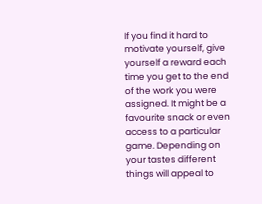If you find it hard to motivate yourself, give yourself a reward each time you get to the end of the work you were assigned. It might be a favourite snack or even access to a particular game. Depending on your tastes different things will appeal to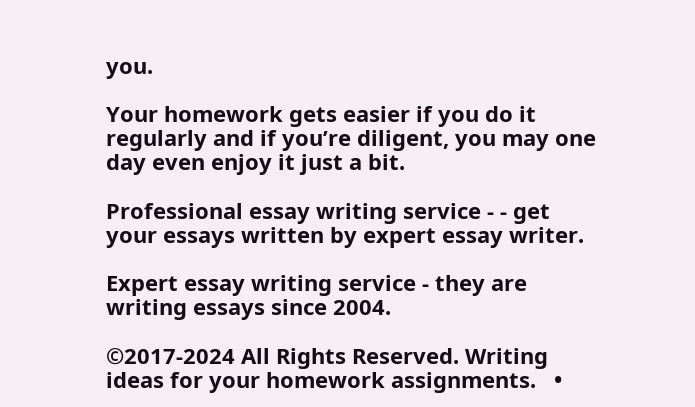you.

Your homework gets easier if you do it regularly and if you’re diligent, you may one day even enjoy it just a bit.

Professional essay writing service - - get your essays written by expert essay writer.

Expert essay writing service - they are writing essays since 2004.

©2017-2024 All Rights Reserved. Writing ideas for your homework assignments.   •